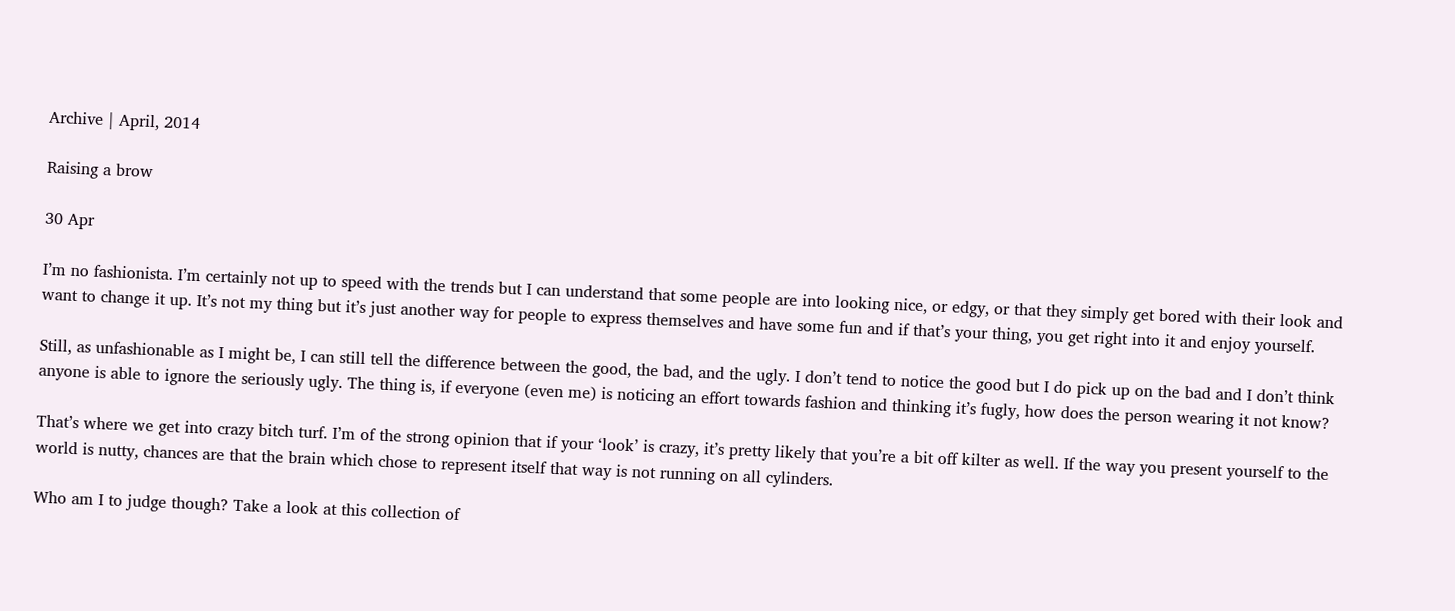Archive | April, 2014

Raising a brow

30 Apr

I’m no fashionista. I’m certainly not up to speed with the trends but I can understand that some people are into looking nice, or edgy, or that they simply get bored with their look and want to change it up. It’s not my thing but it’s just another way for people to express themselves and have some fun and if that’s your thing, you get right into it and enjoy yourself.

Still, as unfashionable as I might be, I can still tell the difference between the good, the bad, and the ugly. I don’t tend to notice the good but I do pick up on the bad and I don’t think anyone is able to ignore the seriously ugly. The thing is, if everyone (even me) is noticing an effort towards fashion and thinking it’s fugly, how does the person wearing it not know?

That’s where we get into crazy bitch turf. I’m of the strong opinion that if your ‘look’ is crazy, it’s pretty likely that you’re a bit off kilter as well. If the way you present yourself to the world is nutty, chances are that the brain which chose to represent itself that way is not running on all cylinders.

Who am I to judge though? Take a look at this collection of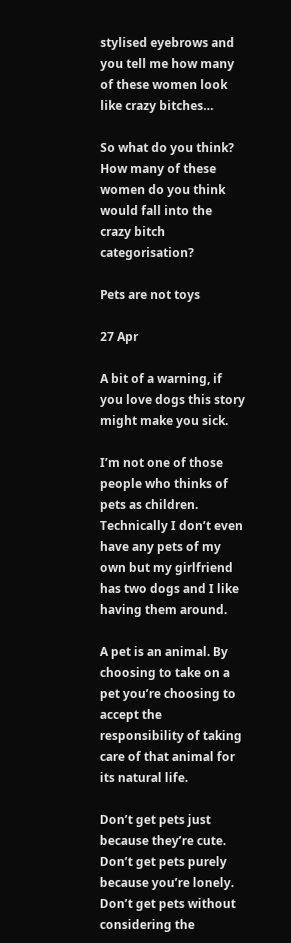stylised eyebrows and you tell me how many of these women look like crazy bitches…

So what do you think? How many of these women do you think would fall into the crazy bitch categorisation?

Pets are not toys

27 Apr

A bit of a warning, if you love dogs this story might make you sick.

I’m not one of those people who thinks of pets as children. Technically I don’t even have any pets of my own but my girlfriend has two dogs and I like having them around.

A pet is an animal. By choosing to take on a pet you’re choosing to accept the responsibility of taking care of that animal for its natural life.

Don’t get pets just because they’re cute. Don’t get pets purely because you’re lonely. Don’t get pets without considering the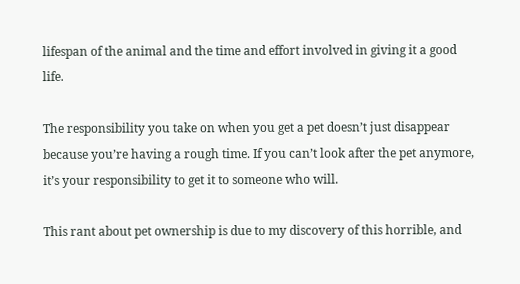lifespan of the animal and the time and effort involved in giving it a good life.

The responsibility you take on when you get a pet doesn’t just disappear because you’re having a rough time. If you can’t look after the pet anymore, it’s your responsibility to get it to someone who will.

This rant about pet ownership is due to my discovery of this horrible, and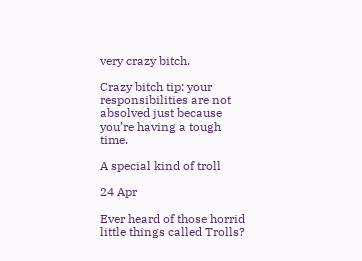very crazy bitch.

Crazy bitch tip: your responsibilities are not absolved just because you’re having a tough time.

A special kind of troll

24 Apr

Ever heard of those horrid little things called Trolls?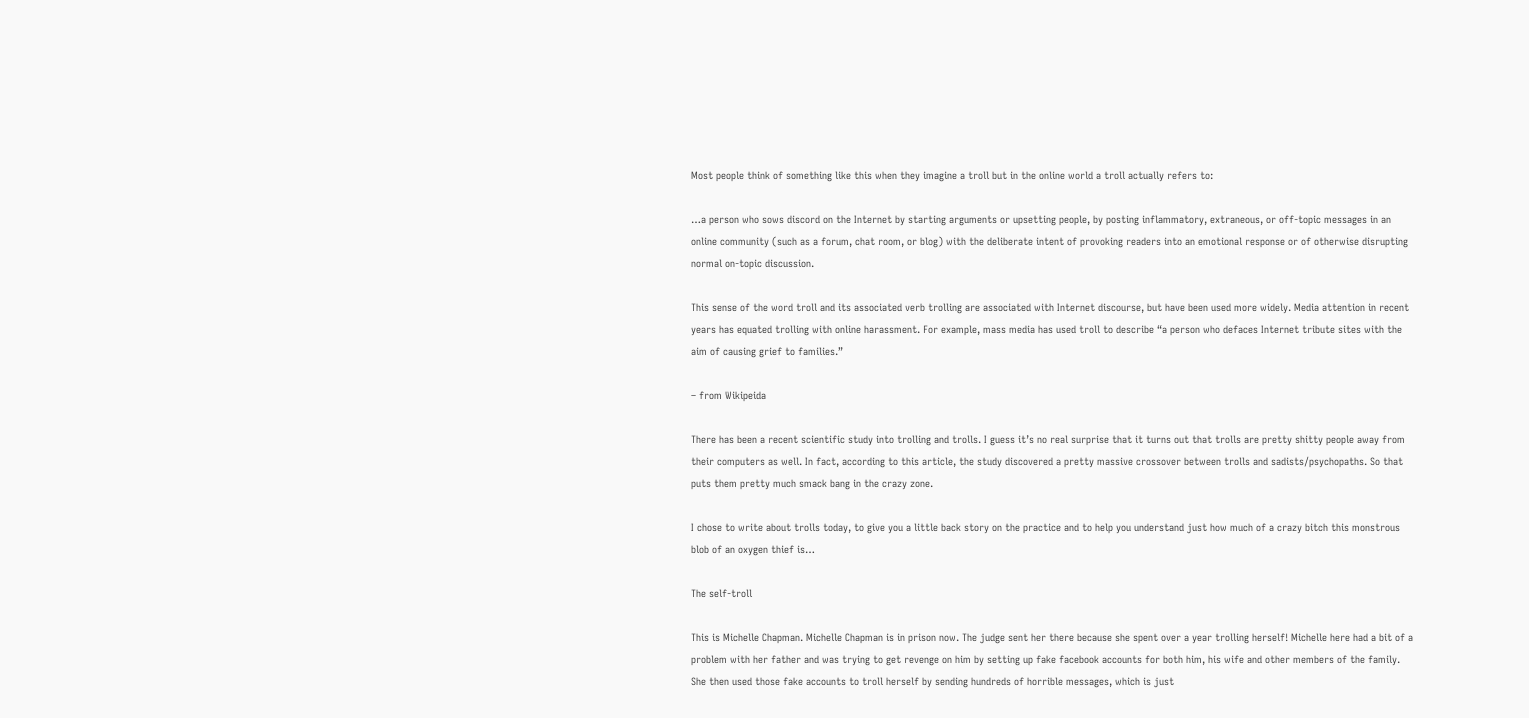Most people think of something like this when they imagine a troll but in the online world a troll actually refers to:

…a person who sows discord on the Internet by starting arguments or upsetting people, by posting inflammatory, extraneous, or off-topic messages in an online community (such as a forum, chat room, or blog) with the deliberate intent of provoking readers into an emotional response or of otherwise disrupting normal on-topic discussion.

This sense of the word troll and its associated verb trolling are associated with Internet discourse, but have been used more widely. Media attention in recent years has equated trolling with online harassment. For example, mass media has used troll to describe “a person who defaces Internet tribute sites with the aim of causing grief to families.”

– from Wikipeida

There has been a recent scientific study into trolling and trolls. I guess it’s no real surprise that it turns out that trolls are pretty shitty people away from their computers as well. In fact, according to this article, the study discovered a pretty massive crossover between trolls and sadists/psychopaths. So that puts them pretty much smack bang in the crazy zone.

I chose to write about trolls today, to give you a little back story on the practice and to help you understand just how much of a crazy bitch this monstrous blob of an oxygen thief is…

The self-troll

This is Michelle Chapman. Michelle Chapman is in prison now. The judge sent her there because she spent over a year trolling herself! Michelle here had a bit of a problem with her father and was trying to get revenge on him by setting up fake facebook accounts for both him, his wife and other members of the family. She then used those fake accounts to troll herself by sending hundreds of horrible messages, which is just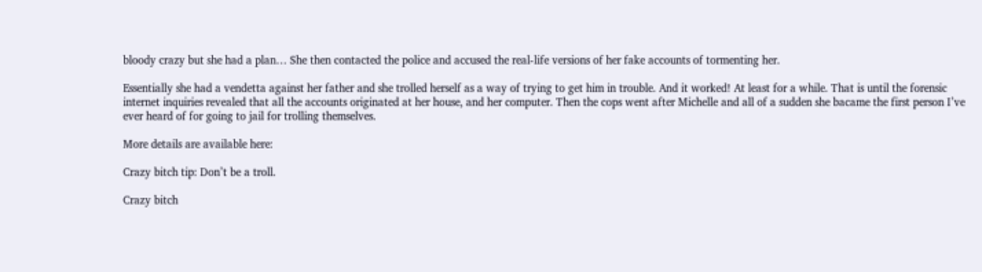bloody crazy but she had a plan… She then contacted the police and accused the real-life versions of her fake accounts of tormenting her.

Essentially she had a vendetta against her father and she trolled herself as a way of trying to get him in trouble. And it worked! At least for a while. That is until the forensic internet inquiries revealed that all the accounts originated at her house, and her computer. Then the cops went after Michelle and all of a sudden she bacame the first person I’ve ever heard of for going to jail for trolling themselves.

More details are available here:

Crazy bitch tip: Don’t be a troll.

Crazy bitch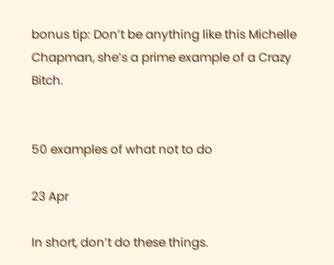bonus tip: Don’t be anything like this Michelle Chapman, she’s a prime example of a Crazy Bitch.


50 examples of what not to do

23 Apr

In short, don’t do these things.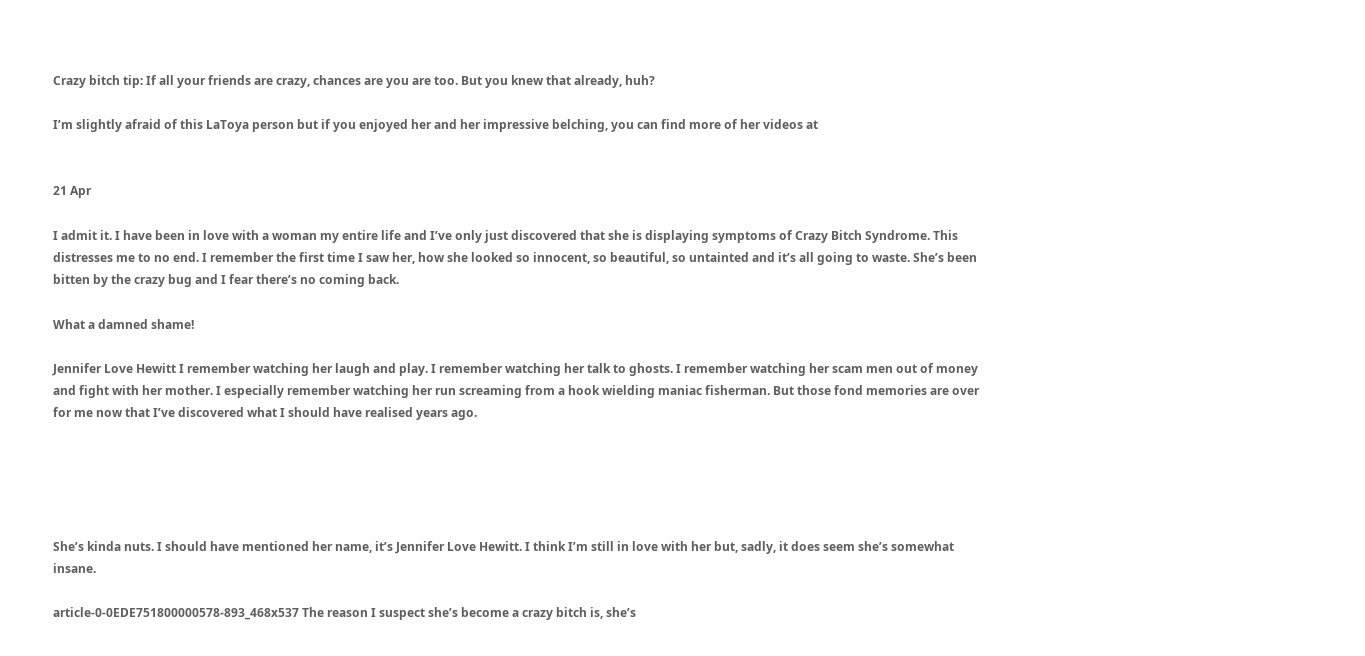Crazy bitch tip: If all your friends are crazy, chances are you are too. But you knew that already, huh?

I’m slightly afraid of this LaToya person but if you enjoyed her and her impressive belching, you can find more of her videos at


21 Apr

I admit it. I have been in love with a woman my entire life and I’ve only just discovered that she is displaying symptoms of Crazy Bitch Syndrome. This distresses me to no end. I remember the first time I saw her, how she looked so innocent, so beautiful, so untainted and it’s all going to waste. She’s been bitten by the crazy bug and I fear there’s no coming back.

What a damned shame!

Jennifer Love Hewitt I remember watching her laugh and play. I remember watching her talk to ghosts. I remember watching her scam men out of money and fight with her mother. I especially remember watching her run screaming from a hook wielding maniac fisherman. But those fond memories are over for me now that I’ve discovered what I should have realised years ago.





She’s kinda nuts. I should have mentioned her name, it’s Jennifer Love Hewitt. I think I’m still in love with her but, sadly, it does seem she’s somewhat insane.

article-0-0EDE751800000578-893_468x537 The reason I suspect she’s become a crazy bitch is, she’s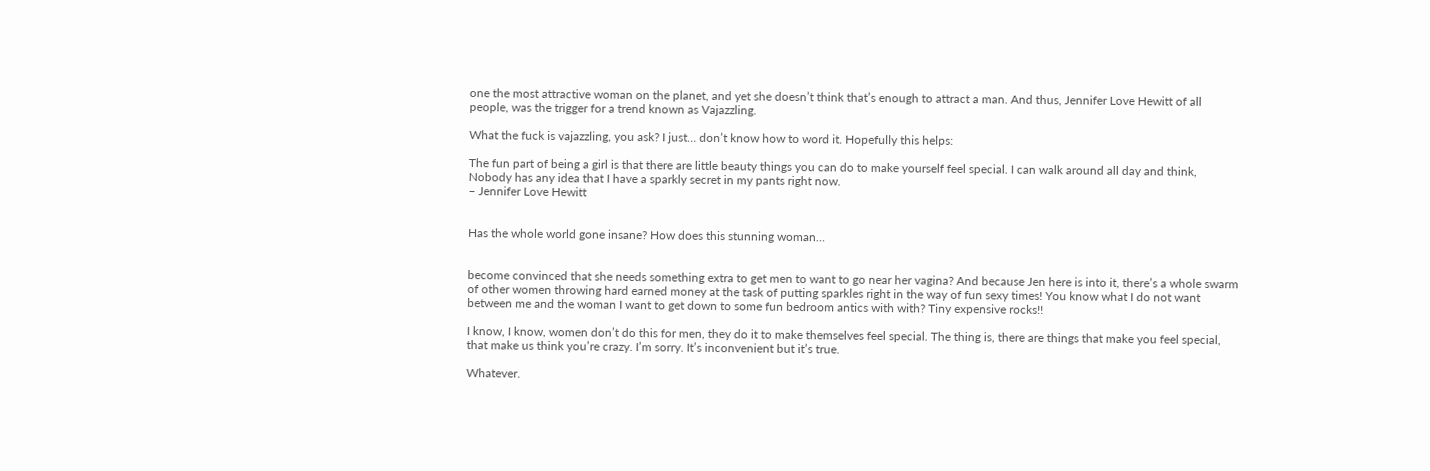one the most attractive woman on the planet, and yet she doesn’t think that’s enough to attract a man. And thus, Jennifer Love Hewitt of all people, was the trigger for a trend known as Vajazzling.

What the fuck is vajazzling, you ask? I just… don’t know how to word it. Hopefully this helps:

The fun part of being a girl is that there are little beauty things you can do to make yourself feel special. I can walk around all day and think, Nobody has any idea that I have a sparkly secret in my pants right now.
– Jennifer Love Hewitt


Has the whole world gone insane? How does this stunning woman…


become convinced that she needs something extra to get men to want to go near her vagina? And because Jen here is into it, there’s a whole swarm of other women throwing hard earned money at the task of putting sparkles right in the way of fun sexy times! You know what I do not want between me and the woman I want to get down to some fun bedroom antics with with? Tiny expensive rocks!!

I know, I know, women don’t do this for men, they do it to make themselves feel special. The thing is, there are things that make you feel special, that make us think you’re crazy. I’m sorry. It’s inconvenient but it’s true.

Whatever.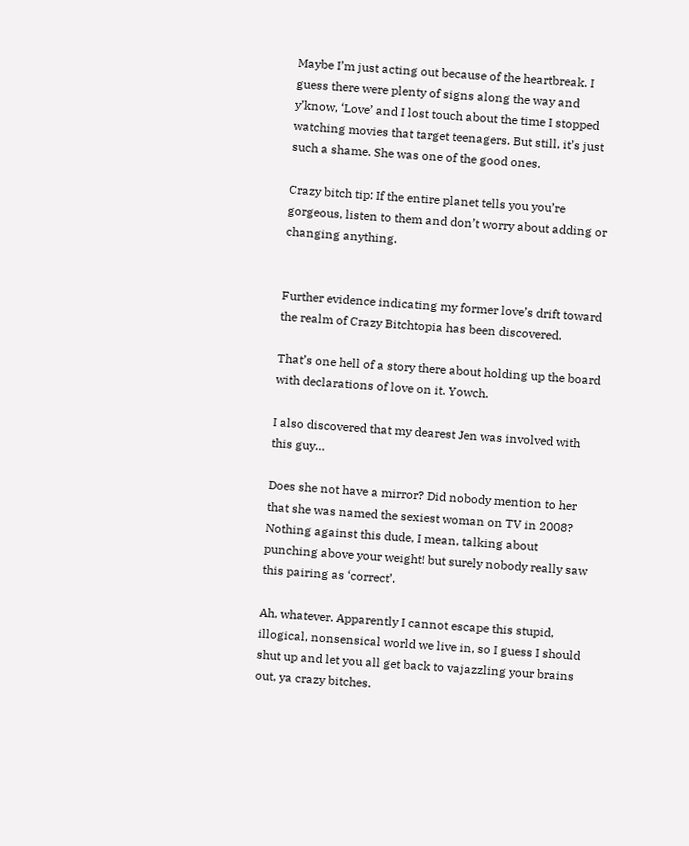Maybe I’m just acting out because of the heartbreak. I guess there were plenty of signs along the way and y’know, ‘Love’ and I lost touch about the time I stopped watching movies that target teenagers. But still, it’s just such a shame. She was one of the good ones.

Crazy bitch tip: If the entire planet tells you you’re gorgeous, listen to them and don’t worry about adding or changing anything.


Further evidence indicating my former love’s drift toward the realm of Crazy Bitchtopia has been discovered.

That’s one hell of a story there about holding up the board with declarations of love on it. Yowch.

I also discovered that my dearest Jen was involved with this guy…

Does she not have a mirror? Did nobody mention to her that she was named the sexiest woman on TV in 2008? Nothing against this dude, I mean, talking about punching above your weight! but surely nobody really saw this pairing as ‘correct’.

Ah, whatever. Apparently I cannot escape this stupid, illogical, nonsensical world we live in, so I guess I should shut up and let you all get back to vajazzling your brains out, ya crazy bitches.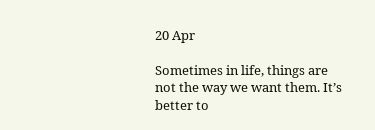20 Apr

Sometimes in life, things are not the way we want them. It’s better to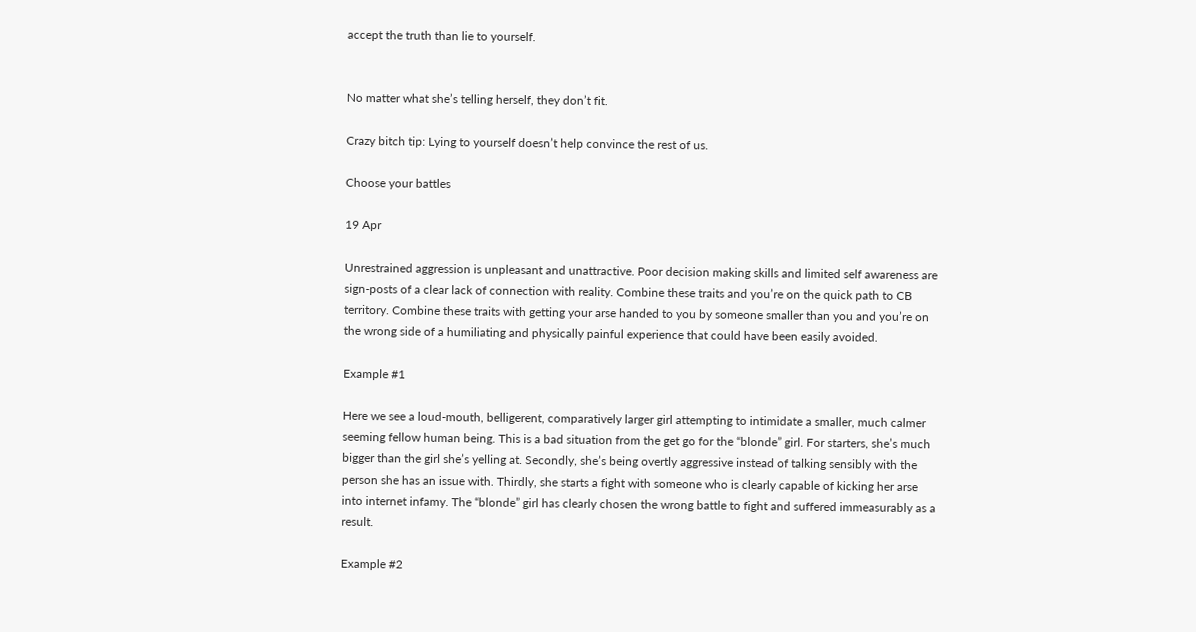accept the truth than lie to yourself.


No matter what she’s telling herself, they don’t fit.

Crazy bitch tip: Lying to yourself doesn’t help convince the rest of us.

Choose your battles

19 Apr

Unrestrained aggression is unpleasant and unattractive. Poor decision making skills and limited self awareness are sign-posts of a clear lack of connection with reality. Combine these traits and you’re on the quick path to CB territory. Combine these traits with getting your arse handed to you by someone smaller than you and you’re on the wrong side of a humiliating and physically painful experience that could have been easily avoided.

Example #1

Here we see a loud-mouth, belligerent, comparatively larger girl attempting to intimidate a smaller, much calmer seeming fellow human being. This is a bad situation from the get go for the “blonde” girl. For starters, she’s much bigger than the girl she’s yelling at. Secondly, she’s being overtly aggressive instead of talking sensibly with the person she has an issue with. Thirdly, she starts a fight with someone who is clearly capable of kicking her arse into internet infamy. The “blonde” girl has clearly chosen the wrong battle to fight and suffered immeasurably as a result.

Example #2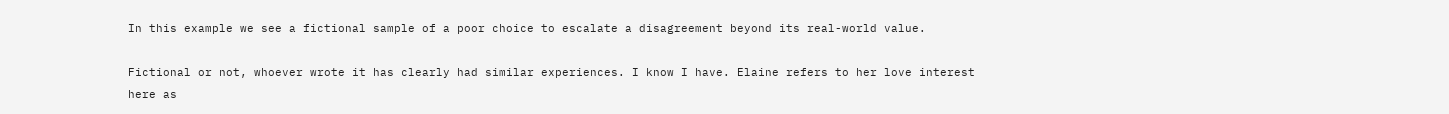In this example we see a fictional sample of a poor choice to escalate a disagreement beyond its real-world value.

Fictional or not, whoever wrote it has clearly had similar experiences. I know I have. Elaine refers to her love interest here as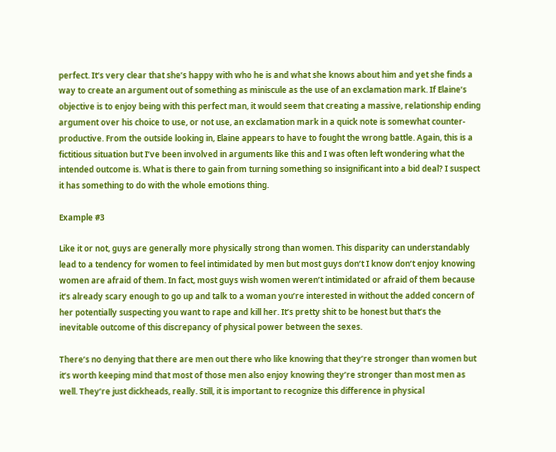perfect. It’s very clear that she’s happy with who he is and what she knows about him and yet she finds a way to create an argument out of something as miniscule as the use of an exclamation mark. If Elaine’s objective is to enjoy being with this perfect man, it would seem that creating a massive, relationship ending argument over his choice to use, or not use, an exclamation mark in a quick note is somewhat counter-productive. From the outside looking in, Elaine appears to have to fought the wrong battle. Again, this is a fictitious situation but I’ve been involved in arguments like this and I was often left wondering what the intended outcome is. What is there to gain from turning something so insignificant into a bid deal? I suspect it has something to do with the whole emotions thing.

Example #3

Like it or not, guys are generally more physically strong than women. This disparity can understandably lead to a tendency for women to feel intimidated by men but most guys don’t I know don’t enjoy knowing women are afraid of them. In fact, most guys wish women weren’t intimidated or afraid of them because it’s already scary enough to go up and talk to a woman you’re interested in without the added concern of her potentially suspecting you want to rape and kill her. It’s pretty shit to be honest but that’s the inevitable outcome of this discrepancy of physical power between the sexes.

There’s no denying that there are men out there who like knowing that they’re stronger than women but it’s worth keeping mind that most of those men also enjoy knowing they’re stronger than most men as well. They’re just dickheads, really. Still, it is important to recognize this difference in physical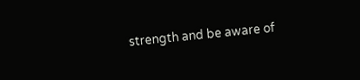strength and be aware of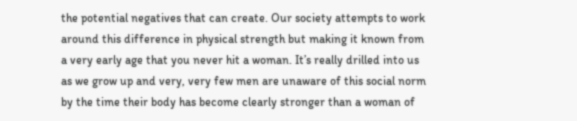the potential negatives that can create. Our society attempts to work around this difference in physical strength but making it known from a very early age that you never hit a woman. It’s really drilled into us as we grow up and very, very few men are unaware of this social norm by the time their body has become clearly stronger than a woman of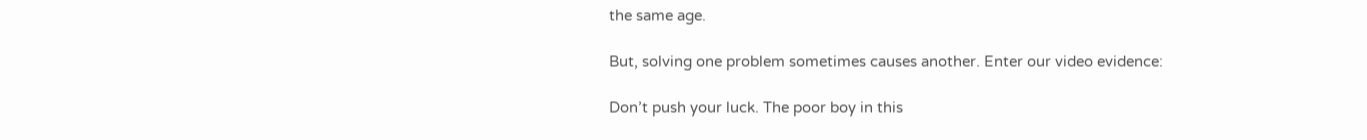the same age.

But, solving one problem sometimes causes another. Enter our video evidence:

Don’t push your luck. The poor boy in this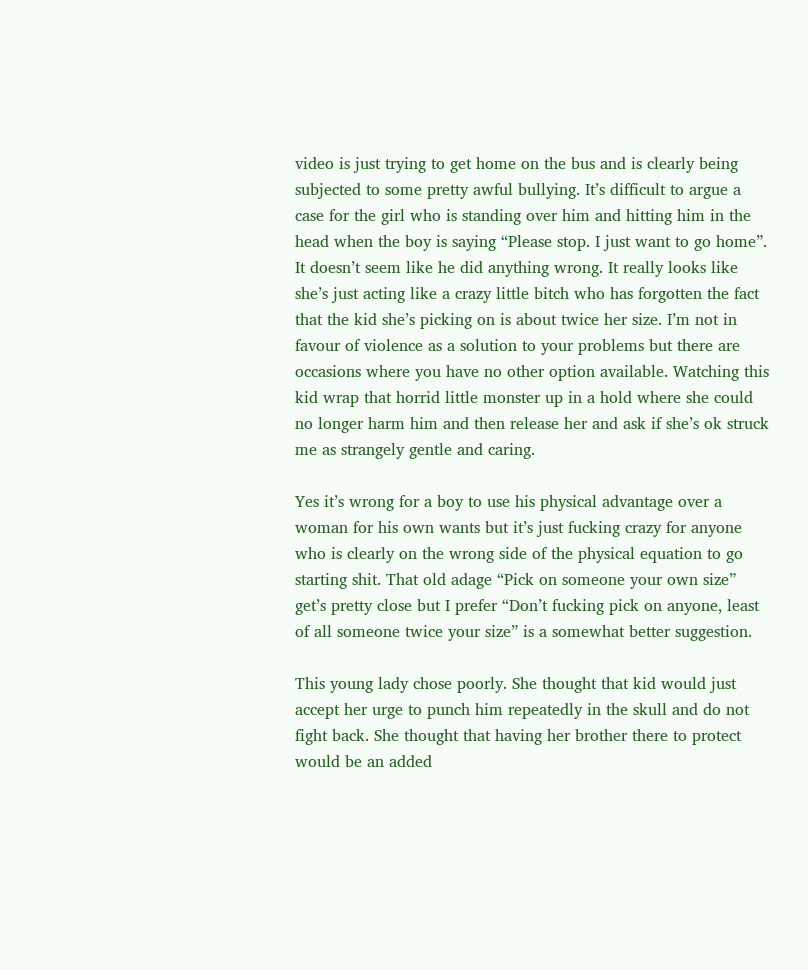video is just trying to get home on the bus and is clearly being subjected to some pretty awful bullying. It’s difficult to argue a case for the girl who is standing over him and hitting him in the head when the boy is saying “Please stop. I just want to go home”. It doesn’t seem like he did anything wrong. It really looks like she’s just acting like a crazy little bitch who has forgotten the fact that the kid she’s picking on is about twice her size. I’m not in favour of violence as a solution to your problems but there are occasions where you have no other option available. Watching this kid wrap that horrid little monster up in a hold where she could no longer harm him and then release her and ask if she’s ok struck me as strangely gentle and caring.

Yes it’s wrong for a boy to use his physical advantage over a woman for his own wants but it’s just fucking crazy for anyone who is clearly on the wrong side of the physical equation to go starting shit. That old adage “Pick on someone your own size” get’s pretty close but I prefer “Don’t fucking pick on anyone, least of all someone twice your size” is a somewhat better suggestion.

This young lady chose poorly. She thought that kid would just accept her urge to punch him repeatedly in the skull and do not fight back. She thought that having her brother there to protect would be an added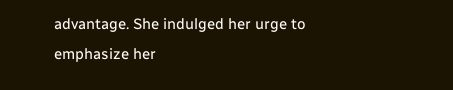advantage. She indulged her urge to emphasize her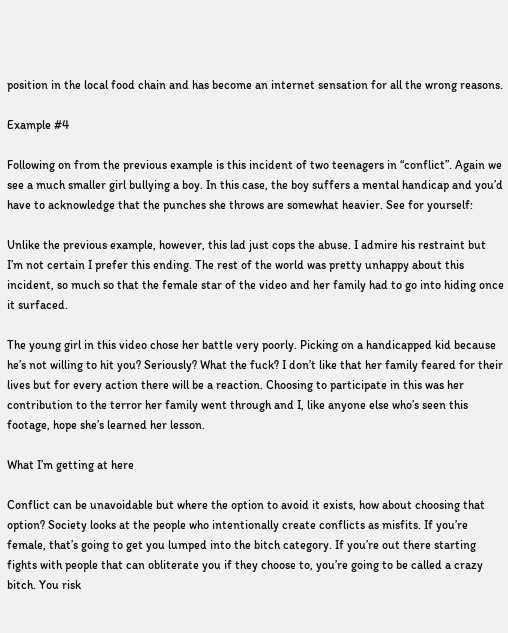position in the local food chain and has become an internet sensation for all the wrong reasons.

Example #4

Following on from the previous example is this incident of two teenagers in “conflict”. Again we see a much smaller girl bullying a boy. In this case, the boy suffers a mental handicap and you’d have to acknowledge that the punches she throws are somewhat heavier. See for yourself:

Unlike the previous example, however, this lad just cops the abuse. I admire his restraint but I’m not certain I prefer this ending. The rest of the world was pretty unhappy about this incident, so much so that the female star of the video and her family had to go into hiding once it surfaced.

The young girl in this video chose her battle very poorly. Picking on a handicapped kid because he’s not willing to hit you? Seriously? What the fuck? I don’t like that her family feared for their lives but for every action there will be a reaction. Choosing to participate in this was her contribution to the terror her family went through and I, like anyone else who’s seen this footage, hope she’s learned her lesson.

What I’m getting at here

Conflict can be unavoidable but where the option to avoid it exists, how about choosing that option? Society looks at the people who intentionally create conflicts as misfits. If you’re female, that’s going to get you lumped into the bitch category. If you’re out there starting fights with people that can obliterate you if they choose to, you’re going to be called a crazy bitch. You risk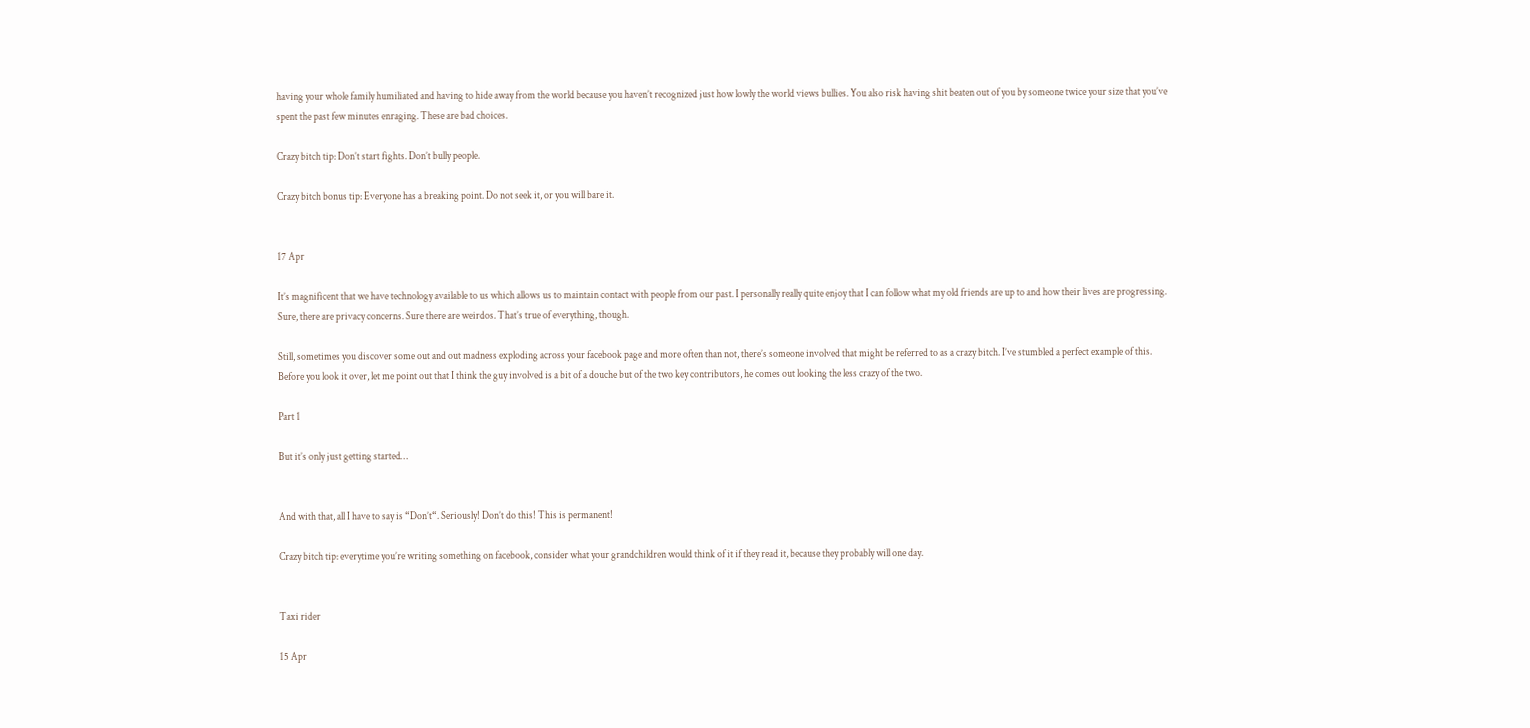having your whole family humiliated and having to hide away from the world because you haven’t recognized just how lowly the world views bullies. You also risk having shit beaten out of you by someone twice your size that you’ve spent the past few minutes enraging. These are bad choices.

Crazy bitch tip: Don’t start fights. Don’t bully people.

Crazy bitch bonus tip: Everyone has a breaking point. Do not seek it, or you will bare it.


17 Apr

It’s magnificent that we have technology available to us which allows us to maintain contact with people from our past. I personally really quite enjoy that I can follow what my old friends are up to and how their lives are progressing. Sure, there are privacy concerns. Sure there are weirdos. That’s true of everything, though.

Still, sometimes you discover some out and out madness exploding across your facebook page and more often than not, there’s someone involved that might be referred to as a crazy bitch. I’ve stumbled a perfect example of this. Before you look it over, let me point out that I think the guy involved is a bit of a douche but of the two key contributors, he comes out looking the less crazy of the two.

Part 1

But it’s only just getting started…


And with that, all I have to say is “Don’t“. Seriously! Don’t do this! This is permanent!

Crazy bitch tip: everytime you’re writing something on facebook, consider what your grandchildren would think of it if they read it, because they probably will one day.


Taxi rider

15 Apr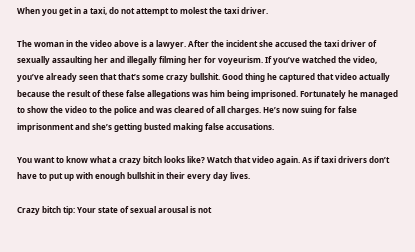When you get in a taxi, do not attempt to molest the taxi driver.

The woman in the video above is a lawyer. After the incident she accused the taxi driver of sexually assaulting her and illegally filming her for voyeurism. If you’ve watched the video, you’ve already seen that that’s some crazy bullshit. Good thing he captured that video actually because the result of these false allegations was him being imprisoned. Fortunately he managed to show the video to the police and was cleared of all charges. He’s now suing for false imprisonment and she’s getting busted making false accusations.

You want to know what a crazy bitch looks like? Watch that video again. As if taxi drivers don’t have to put up with enough bullshit in their every day lives.

Crazy bitch tip: Your state of sexual arousal is not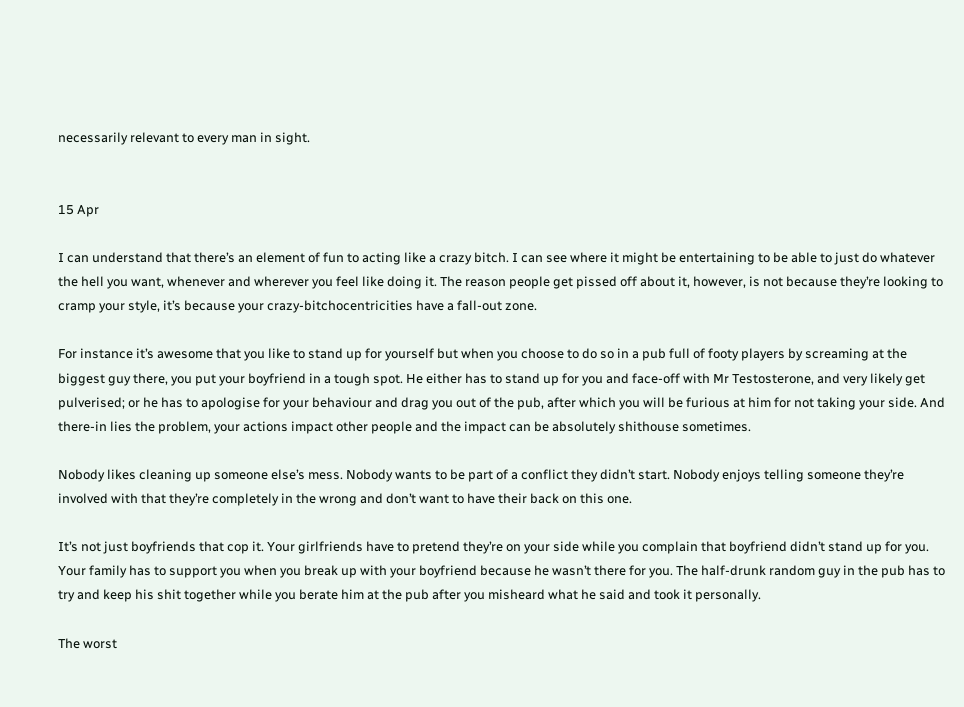necessarily relevant to every man in sight.


15 Apr

I can understand that there’s an element of fun to acting like a crazy bitch. I can see where it might be entertaining to be able to just do whatever the hell you want, whenever and wherever you feel like doing it. The reason people get pissed off about it, however, is not because they’re looking to cramp your style, it’s because your crazy-bitchocentricities have a fall-out zone.

For instance it’s awesome that you like to stand up for yourself but when you choose to do so in a pub full of footy players by screaming at the biggest guy there, you put your boyfriend in a tough spot. He either has to stand up for you and face-off with Mr Testosterone, and very likely get pulverised; or he has to apologise for your behaviour and drag you out of the pub, after which you will be furious at him for not taking your side. And there-in lies the problem, your actions impact other people and the impact can be absolutely shithouse sometimes.

Nobody likes cleaning up someone else’s mess. Nobody wants to be part of a conflict they didn’t start. Nobody enjoys telling someone they’re involved with that they’re completely in the wrong and don’t want to have their back on this one.

It’s not just boyfriends that cop it. Your girlfriends have to pretend they’re on your side while you complain that boyfriend didn’t stand up for you. Your family has to support you when you break up with your boyfriend because he wasn’t there for you. The half-drunk random guy in the pub has to try and keep his shit together while you berate him at the pub after you misheard what he said and took it personally.

The worst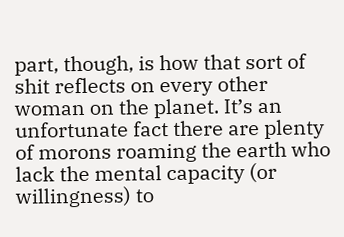part, though, is how that sort of shit reflects on every other woman on the planet. It’s an unfortunate fact there are plenty of morons roaming the earth who lack the mental capacity (or willingness) to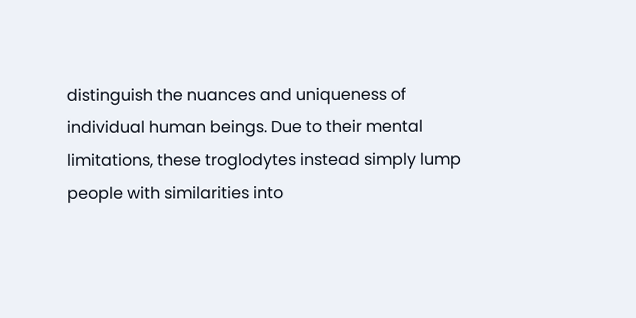distinguish the nuances and uniqueness of individual human beings. Due to their mental limitations, these troglodytes instead simply lump people with similarities into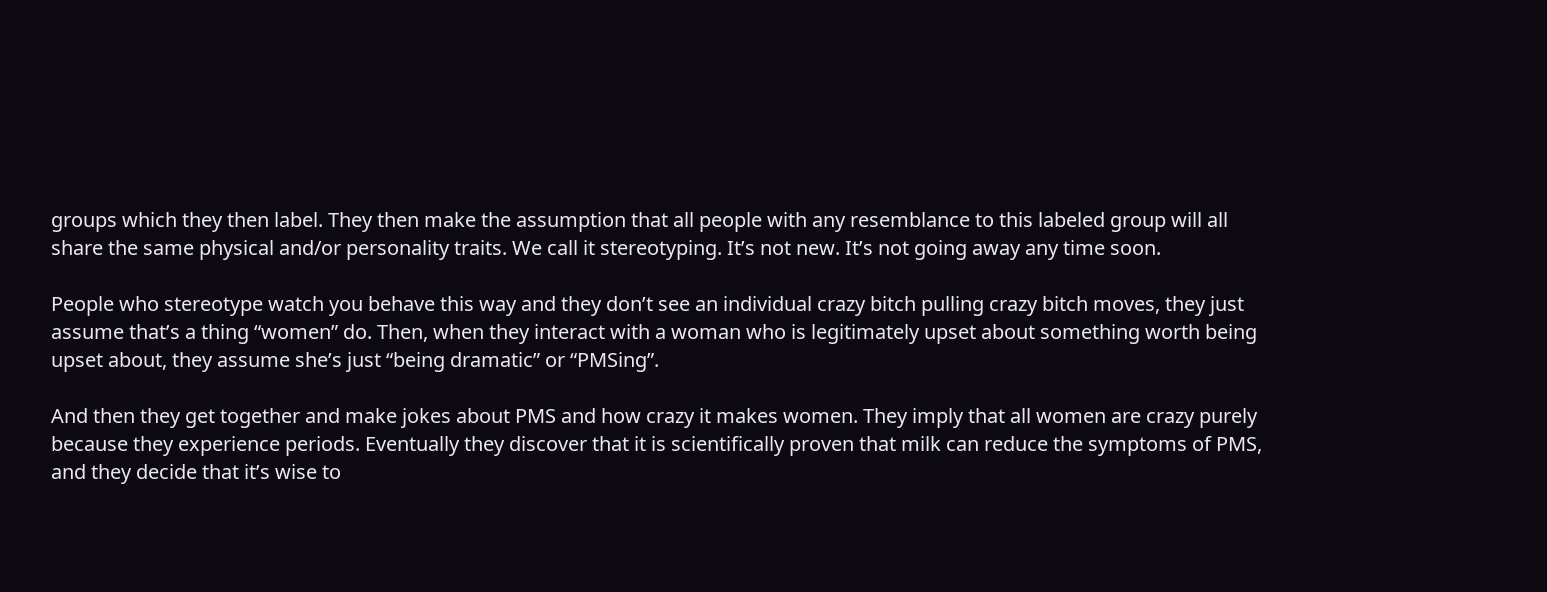groups which they then label. They then make the assumption that all people with any resemblance to this labeled group will all share the same physical and/or personality traits. We call it stereotyping. It’s not new. It’s not going away any time soon.

People who stereotype watch you behave this way and they don’t see an individual crazy bitch pulling crazy bitch moves, they just assume that’s a thing “women” do. Then, when they interact with a woman who is legitimately upset about something worth being upset about, they assume she’s just “being dramatic” or “PMSing”.

And then they get together and make jokes about PMS and how crazy it makes women. They imply that all women are crazy purely because they experience periods. Eventually they discover that it is scientifically proven that milk can reduce the symptoms of PMS, and they decide that it’s wise to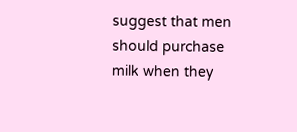suggest that men should purchase milk when they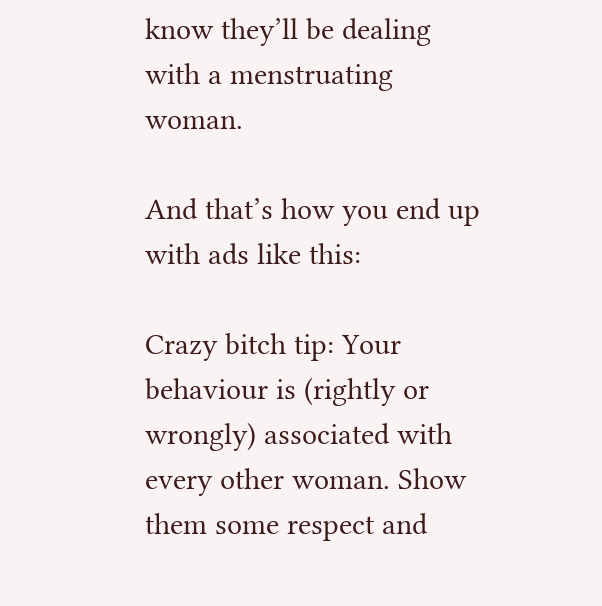know they’ll be dealing with a menstruating woman.

And that’s how you end up with ads like this:

Crazy bitch tip: Your behaviour is (rightly or wrongly) associated with every other woman. Show them some respect and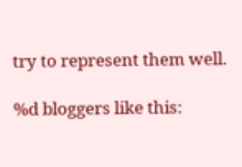try to represent them well.

%d bloggers like this: